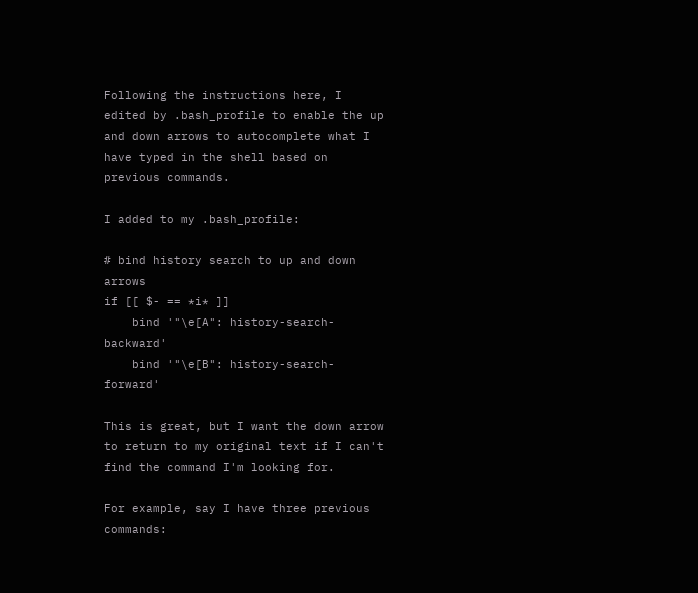Following the instructions here, I edited by .bash_profile to enable the up and down arrows to autocomplete what I have typed in the shell based on previous commands.

I added to my .bash_profile:

# bind history search to up and down arrows
if [[ $- == *i* ]]
    bind '"\e[A": history-search-backward'
    bind '"\e[B": history-search-forward'

This is great, but I want the down arrow to return to my original text if I can't find the command I'm looking for.

For example, say I have three previous commands: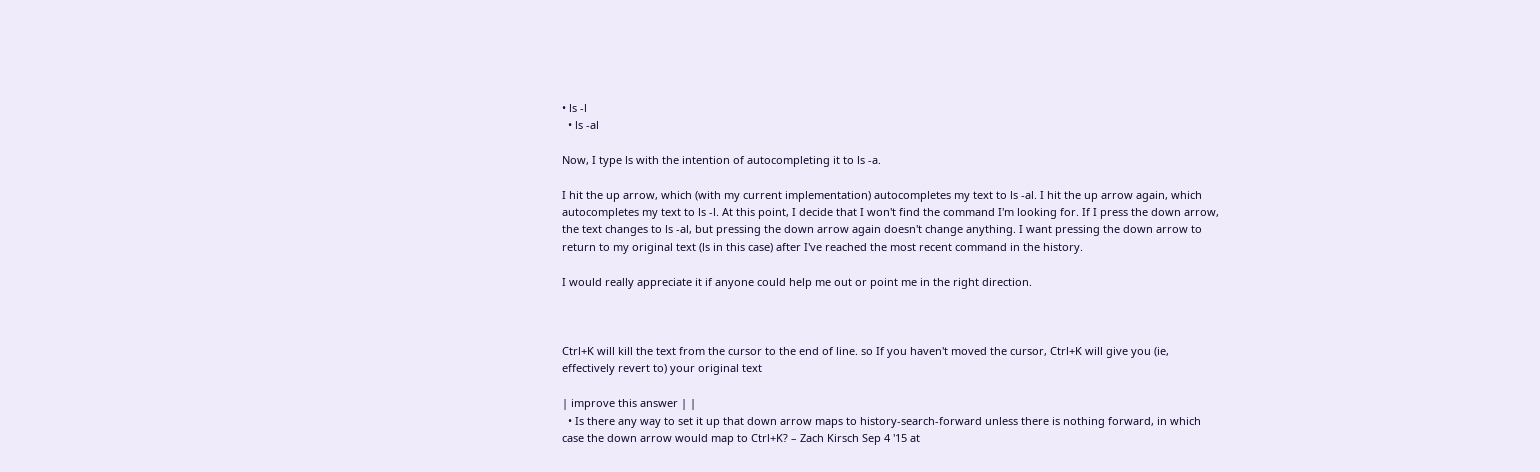• ls -l
  • ls -al

Now, I type ls with the intention of autocompleting it to ls -a.

I hit the up arrow, which (with my current implementation) autocompletes my text to ls -al. I hit the up arrow again, which autocompletes my text to ls -l. At this point, I decide that I won't find the command I'm looking for. If I press the down arrow, the text changes to ls -al, but pressing the down arrow again doesn't change anything. I want pressing the down arrow to return to my original text (ls in this case) after I've reached the most recent command in the history.

I would really appreciate it if anyone could help me out or point me in the right direction.



Ctrl+K will kill the text from the cursor to the end of line. so If you haven't moved the cursor, Ctrl+K will give you (ie, effectively revert to) your original text

| improve this answer | |
  • Is there any way to set it up that down arrow maps to history-search-forward unless there is nothing forward, in which case the down arrow would map to Ctrl+K? – Zach Kirsch Sep 4 '15 at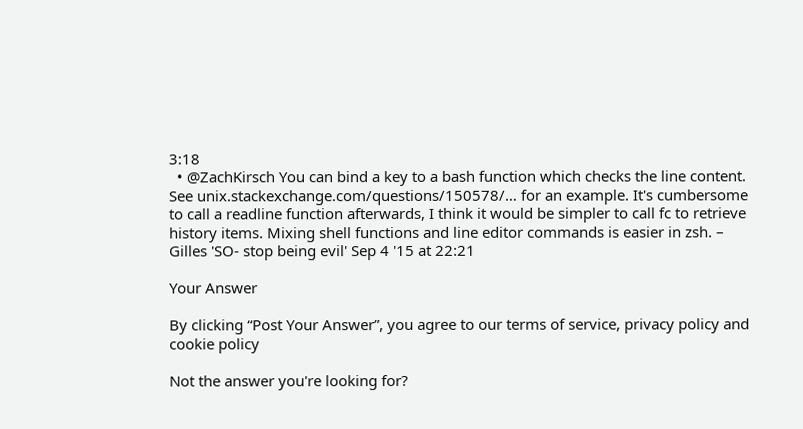3:18
  • @ZachKirsch You can bind a key to a bash function which checks the line content. See unix.stackexchange.com/questions/150578/… for an example. It's cumbersome to call a readline function afterwards, I think it would be simpler to call fc to retrieve history items. Mixing shell functions and line editor commands is easier in zsh. – Gilles 'SO- stop being evil' Sep 4 '15 at 22:21

Your Answer

By clicking “Post Your Answer”, you agree to our terms of service, privacy policy and cookie policy

Not the answer you're looking for?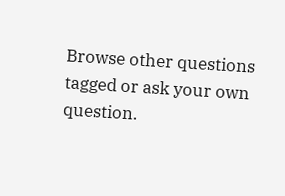Browse other questions tagged or ask your own question.